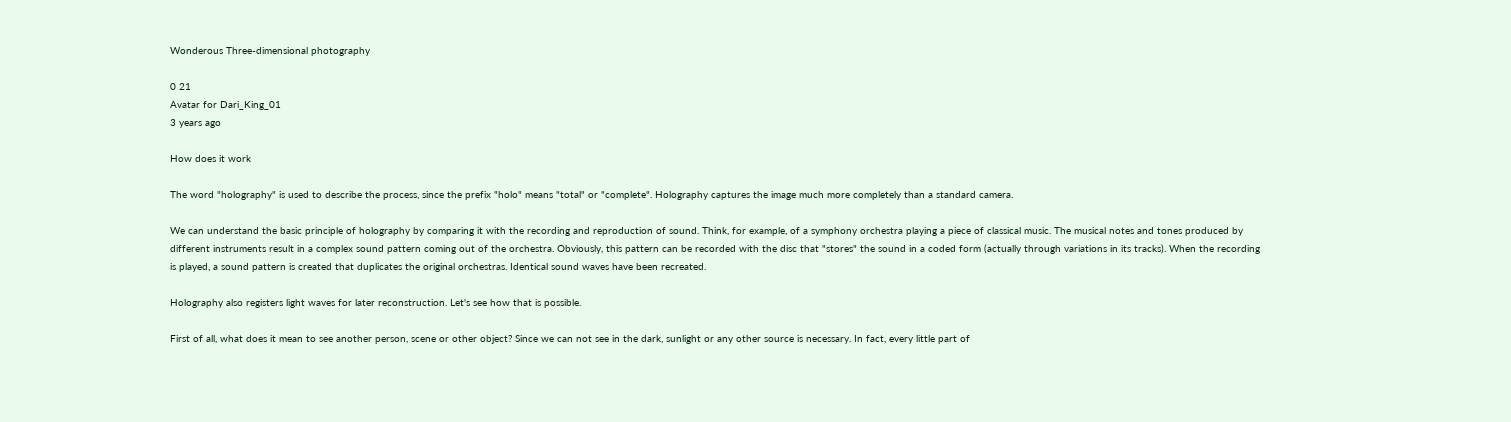Wonderous Three-dimensional photography

0 21
Avatar for Dari_King_01
3 years ago

How does it work

The word "holography" is used to describe the process, since the prefix "holo" means "total" or "complete". Holography captures the image much more completely than a standard camera.

We can understand the basic principle of holography by comparing it with the recording and reproduction of sound. Think, for example, of a symphony orchestra playing a piece of classical music. The musical notes and tones produced by different instruments result in a complex sound pattern coming out of the orchestra. Obviously, this pattern can be recorded with the disc that "stores" the sound in a coded form (actually through variations in its tracks). When the recording is played, a sound pattern is created that duplicates the original orchestras. Identical sound waves have been recreated.

Holography also registers light waves for later reconstruction. Let's see how that is possible.

First of all, what does it mean to see another person, scene or other object? Since we can not see in the dark, sunlight or any other source is necessary. In fact, every little part of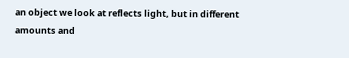an object we look at reflects light, but in different amounts and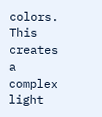colors. This creates a complex light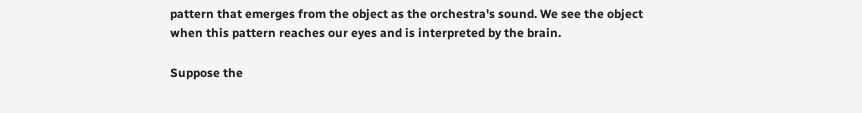pattern that emerges from the object as the orchestra's sound. We see the object when this pattern reaches our eyes and is interpreted by the brain.

Suppose the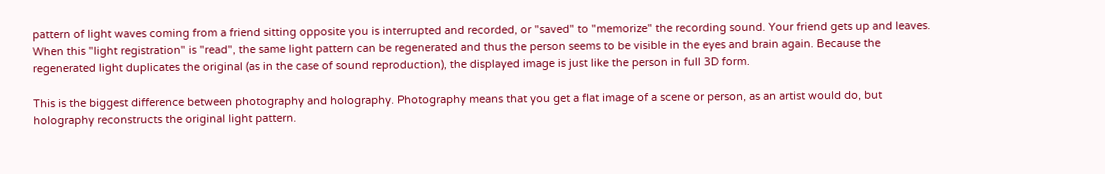pattern of light waves coming from a friend sitting opposite you is interrupted and recorded, or "saved" to "memorize" the recording sound. Your friend gets up and leaves. When this "light registration" is "read", the same light pattern can be regenerated and thus the person seems to be visible in the eyes and brain again. Because the regenerated light duplicates the original (as in the case of sound reproduction), the displayed image is just like the person in full 3D form.

This is the biggest difference between photography and holography. Photography means that you get a flat image of a scene or person, as an artist would do, but holography reconstructs the original light pattern.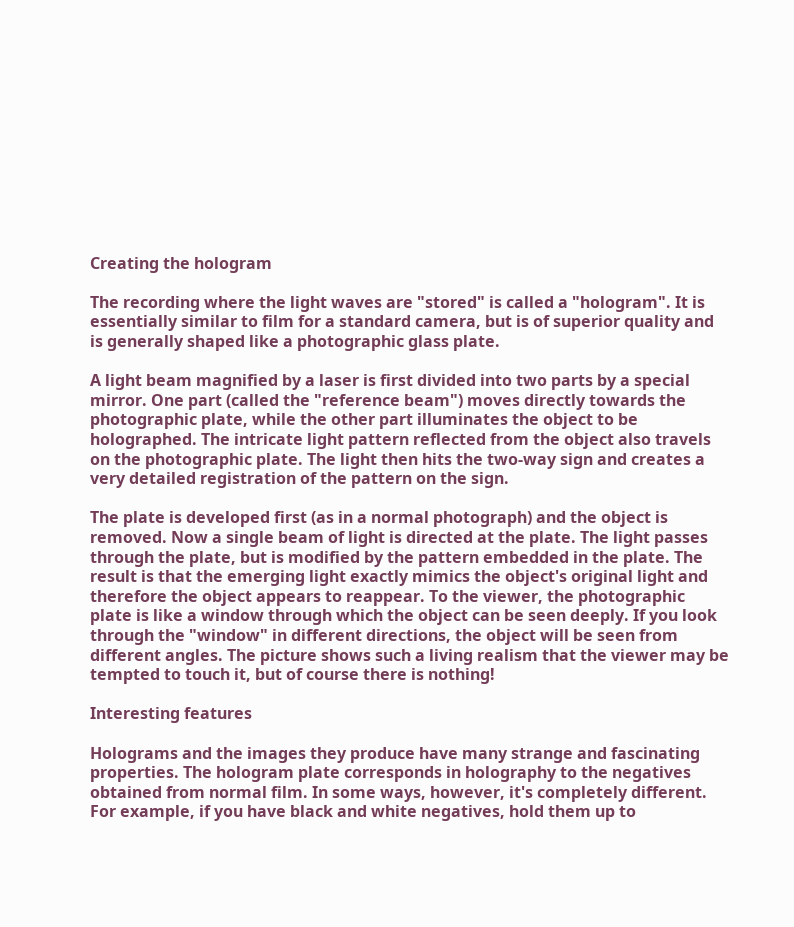Creating the hologram

The recording where the light waves are "stored" is called a "hologram". It is essentially similar to film for a standard camera, but is of superior quality and is generally shaped like a photographic glass plate.

A light beam magnified by a laser is first divided into two parts by a special mirror. One part (called the "reference beam") moves directly towards the photographic plate, while the other part illuminates the object to be holographed. The intricate light pattern reflected from the object also travels on the photographic plate. The light then hits the two-way sign and creates a very detailed registration of the pattern on the sign.

The plate is developed first (as in a normal photograph) and the object is removed. Now a single beam of light is directed at the plate. The light passes through the plate, but is modified by the pattern embedded in the plate. The result is that the emerging light exactly mimics the object's original light and therefore the object appears to reappear. To the viewer, the photographic plate is like a window through which the object can be seen deeply. If you look through the "window" in different directions, the object will be seen from different angles. The picture shows such a living realism that the viewer may be tempted to touch it, but of course there is nothing!

Interesting features

Holograms and the images they produce have many strange and fascinating properties. The hologram plate corresponds in holography to the negatives obtained from normal film. In some ways, however, it's completely different. For example, if you have black and white negatives, hold them up to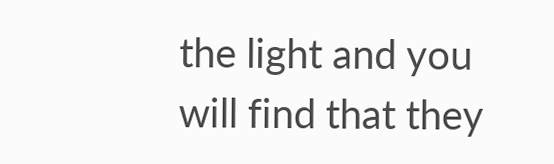the light and you will find that they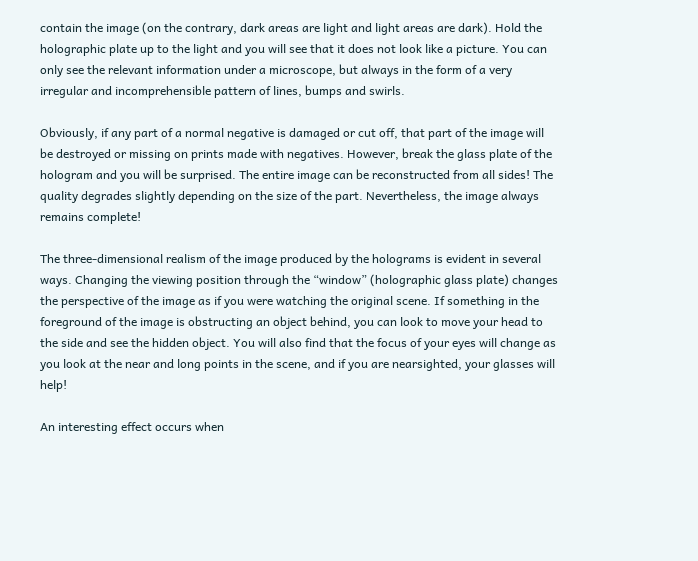contain the image (on the contrary, dark areas are light and light areas are dark). Hold the holographic plate up to the light and you will see that it does not look like a picture. You can only see the relevant information under a microscope, but always in the form of a very irregular and incomprehensible pattern of lines, bumps and swirls.

Obviously, if any part of a normal negative is damaged or cut off, that part of the image will be destroyed or missing on prints made with negatives. However, break the glass plate of the hologram and you will be surprised. The entire image can be reconstructed from all sides! The quality degrades slightly depending on the size of the part. Nevertheless, the image always remains complete!

The three-dimensional realism of the image produced by the holograms is evident in several ways. Changing the viewing position through the “window” (holographic glass plate) changes the perspective of the image as if you were watching the original scene. If something in the foreground of the image is obstructing an object behind, you can look to move your head to the side and see the hidden object. You will also find that the focus of your eyes will change as you look at the near and long points in the scene, and if you are nearsighted, your glasses will help!

An interesting effect occurs when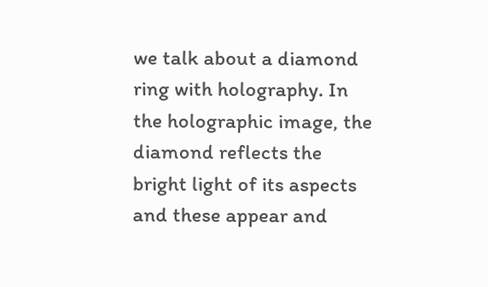we talk about a diamond ring with holography. In the holographic image, the diamond reflects the bright light of its aspects and these appear and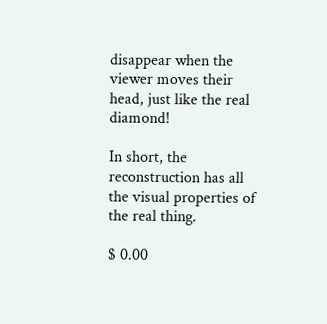disappear when the viewer moves their head, just like the real diamond!

In short, the reconstruction has all the visual properties of the real thing.

$ 0.00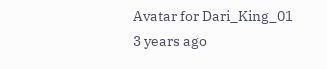Avatar for Dari_King_01
3 years ago